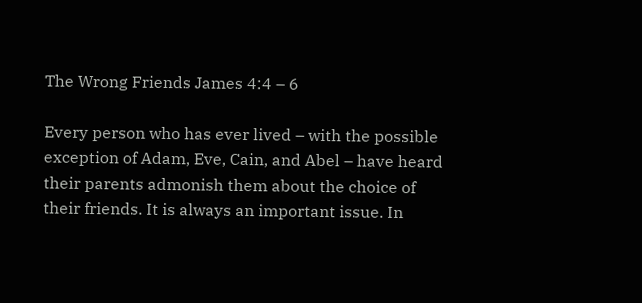The Wrong Friends James 4:4 – 6

Every person who has ever lived – with the possible exception of Adam, Eve, Cain, and Abel – have heard their parents admonish them about the choice of their friends. It is always an important issue. In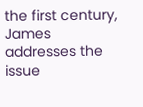the first century, James addresses the issue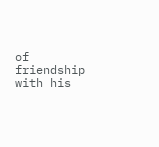of friendship with his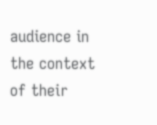audience in the context of their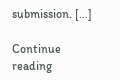submission. […]

Continue reading